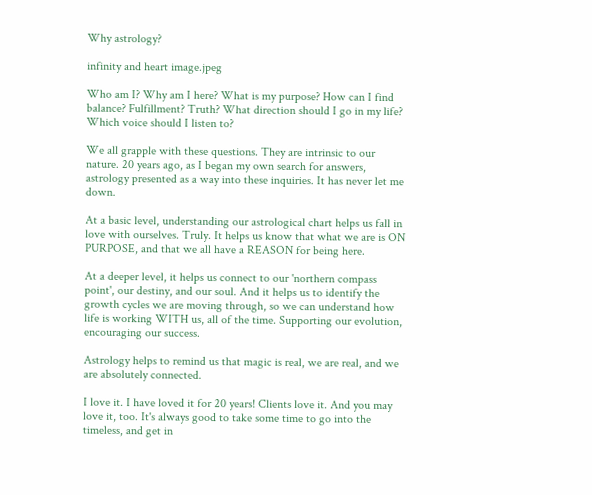Why astrology?

infinity and heart image.jpeg

Who am I? Why am I here? What is my purpose? How can I find balance? Fulfillment? Truth? What direction should I go in my life? Which voice should I listen to?

We all grapple with these questions. They are intrinsic to our nature. 20 years ago, as I began my own search for answers, astrology presented as a way into these inquiries. It has never let me down.

At a basic level, understanding our astrological chart helps us fall in love with ourselves. Truly. It helps us know that what we are is ON PURPOSE, and that we all have a REASON for being here.

At a deeper level, it helps us connect to our 'northern compass point', our destiny, and our soul. And it helps us to identify the growth cycles we are moving through, so we can understand how life is working WITH us, all of the time. Supporting our evolution, encouraging our success.

Astrology helps to remind us that magic is real, we are real, and we are absolutely connected.

I love it. I have loved it for 20 years! Clients love it. And you may love it, too. It's always good to take some time to go into the timeless, and get in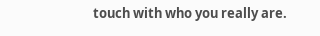touch with who you really are.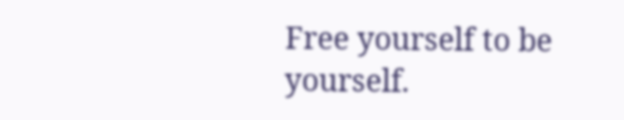Free yourself to be yourself.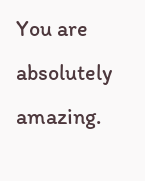You are absolutely amazing.